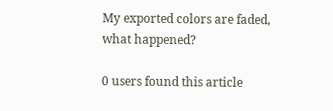My exported colors are faded, what happened?

0 users found this article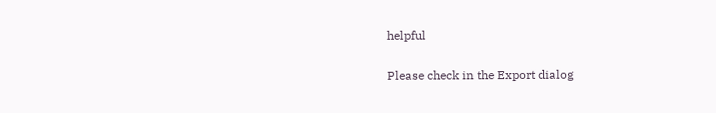helpful

Please check in the Export dialog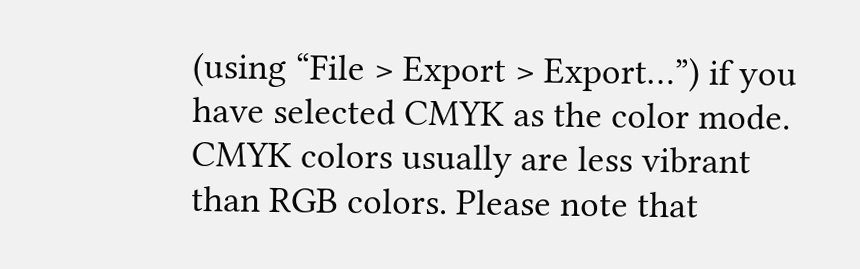(using “File > Export > Export…”) if you have selected CMYK as the color mode. CMYK colors usually are less vibrant than RGB colors. Please note that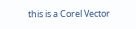this is a Corel Vector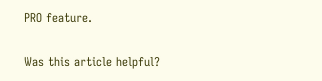PRO feature.

Was this article helpful?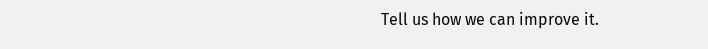Tell us how we can improve it.